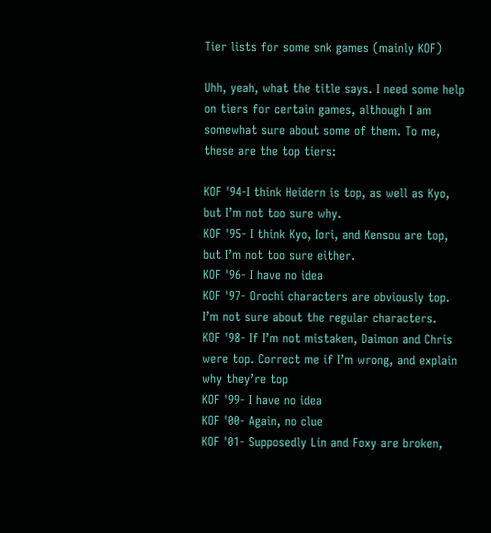Tier lists for some snk games (mainly KOF)

Uhh, yeah, what the title says. I need some help on tiers for certain games, although I am somewhat sure about some of them. To me, these are the top tiers:

KOF '94-I think Heidern is top, as well as Kyo, but I’m not too sure why.
KOF '95- I think Kyo, Iori, and Kensou are top, but I’m not too sure either.
KOF '96- I have no idea
KOF '97- Orochi characters are obviously top. I’m not sure about the regular characters.
KOF '98- If I’m not mistaken, Daimon and Chris were top. Correct me if I’m wrong, and explain why they’re top
KOF '99- I have no idea
KOF '00- Again, no clue
KOF '01- Supposedly Lin and Foxy are broken,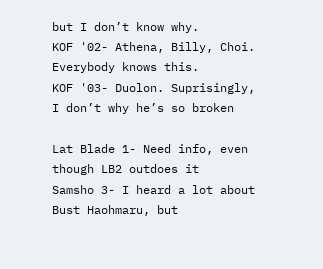but I don’t know why.
KOF '02- Athena, Billy, Choi. Everybody knows this.
KOF '03- Duolon. Suprisingly, I don’t why he’s so broken

Lat Blade 1- Need info, even though LB2 outdoes it
Samsho 3- I heard a lot about Bust Haohmaru, but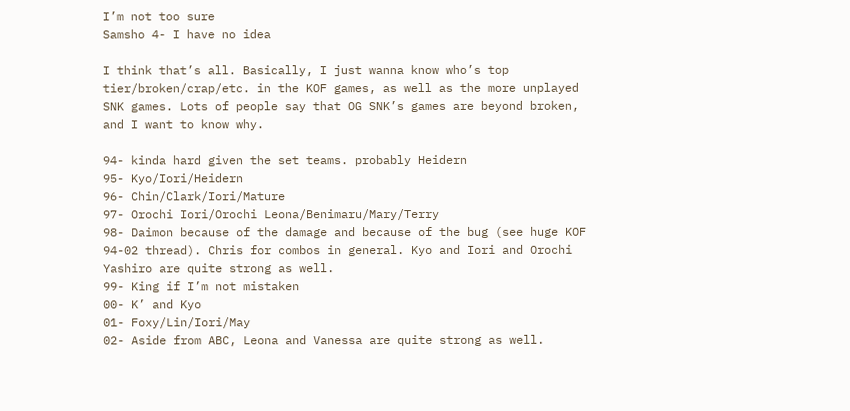I’m not too sure
Samsho 4- I have no idea

I think that’s all. Basically, I just wanna know who’s top tier/broken/crap/etc. in the KOF games, as well as the more unplayed SNK games. Lots of people say that OG SNK’s games are beyond broken, and I want to know why.

94- kinda hard given the set teams. probably Heidern
95- Kyo/Iori/Heidern
96- Chin/Clark/Iori/Mature
97- Orochi Iori/Orochi Leona/Benimaru/Mary/Terry
98- Daimon because of the damage and because of the bug (see huge KOF 94-02 thread). Chris for combos in general. Kyo and Iori and Orochi Yashiro are quite strong as well.
99- King if I’m not mistaken
00- K’ and Kyo
01- Foxy/Lin/Iori/May
02- Aside from ABC, Leona and Vanessa are quite strong as well.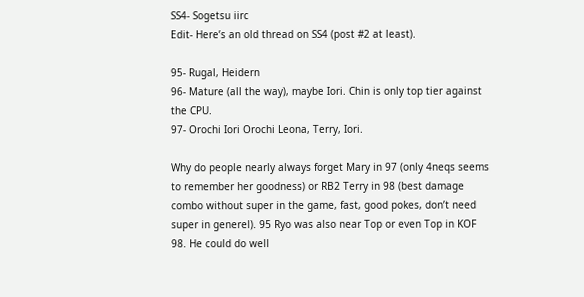SS4- Sogetsu iirc
Edit- Here’s an old thread on SS4 (post #2 at least).

95- Rugal, Heidern
96- Mature (all the way), maybe Iori. Chin is only top tier against the CPU.
97- Orochi Iori Orochi Leona, Terry, Iori.

Why do people nearly always forget Mary in 97 (only 4neqs seems to remember her goodness) or RB2 Terry in 98 (best damage combo without super in the game, fast, good pokes, don’t need super in generel). 95 Ryo was also near Top or even Top in KOF 98. He could do well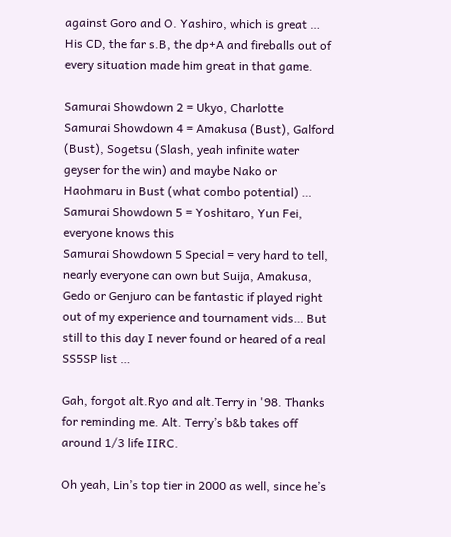against Goro and O. Yashiro, which is great … His CD, the far s.B, the dp+A and fireballs out of every situation made him great in that game.

Samurai Showdown 2 = Ukyo, Charlotte
Samurai Showdown 4 = Amakusa (Bust), Galford (Bust), Sogetsu (Slash, yeah infinite water geyser for the win) and maybe Nako or Haohmaru in Bust (what combo potential) …
Samurai Showdown 5 = Yoshitaro, Yun Fei, everyone knows this
Samurai Showdown 5 Special = very hard to tell, nearly everyone can own but Suija, Amakusa, Gedo or Genjuro can be fantastic if played right out of my experience and tournament vids… But still to this day I never found or heared of a real SS5SP list …

Gah, forgot alt.Ryo and alt.Terry in '98. Thanks for reminding me. Alt. Terry’s b&b takes off around 1/3 life IIRC.

Oh yeah, Lin’s top tier in 2000 as well, since he’s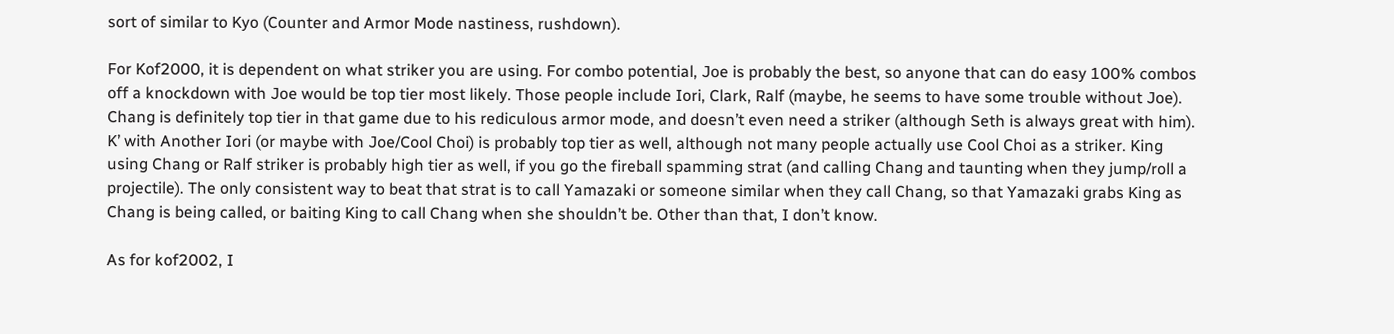sort of similar to Kyo (Counter and Armor Mode nastiness, rushdown).

For Kof2000, it is dependent on what striker you are using. For combo potential, Joe is probably the best, so anyone that can do easy 100% combos off a knockdown with Joe would be top tier most likely. Those people include Iori, Clark, Ralf (maybe, he seems to have some trouble without Joe). Chang is definitely top tier in that game due to his rediculous armor mode, and doesn’t even need a striker (although Seth is always great with him). K’ with Another Iori (or maybe with Joe/Cool Choi) is probably top tier as well, although not many people actually use Cool Choi as a striker. King using Chang or Ralf striker is probably high tier as well, if you go the fireball spamming strat (and calling Chang and taunting when they jump/roll a projectile). The only consistent way to beat that strat is to call Yamazaki or someone similar when they call Chang, so that Yamazaki grabs King as Chang is being called, or baiting King to call Chang when she shouldn’t be. Other than that, I don’t know.

As for kof2002, I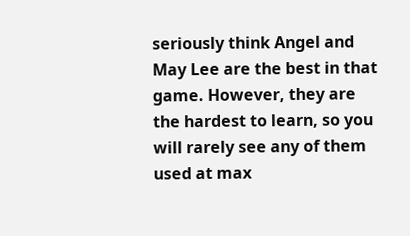seriously think Angel and May Lee are the best in that game. However, they are the hardest to learn, so you will rarely see any of them used at max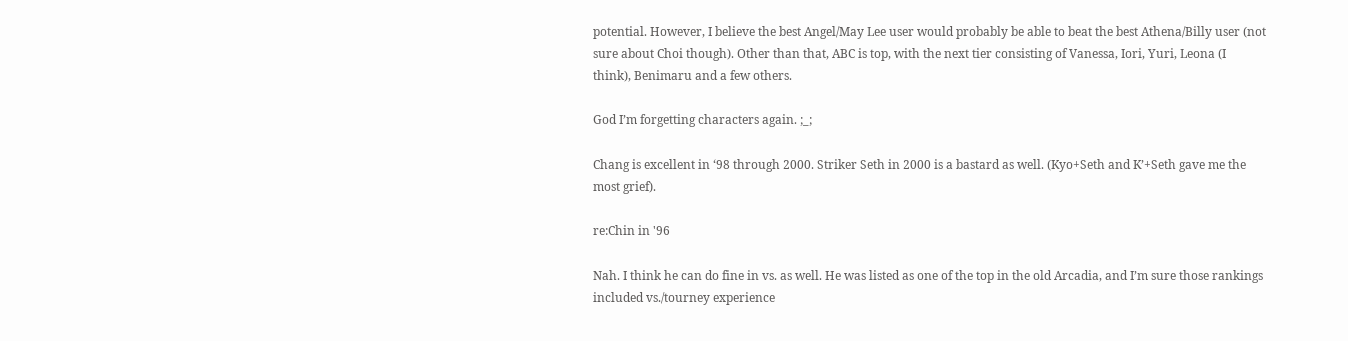potential. However, I believe the best Angel/May Lee user would probably be able to beat the best Athena/Billy user (not sure about Choi though). Other than that, ABC is top, with the next tier consisting of Vanessa, Iori, Yuri, Leona (I think), Benimaru and a few others.

God I’m forgetting characters again. ;_;

Chang is excellent in ‘98 through 2000. Striker Seth in 2000 is a bastard as well. (Kyo+Seth and K’+Seth gave me the most grief).

re:Chin in '96

Nah. I think he can do fine in vs. as well. He was listed as one of the top in the old Arcadia, and I’m sure those rankings included vs./tourney experience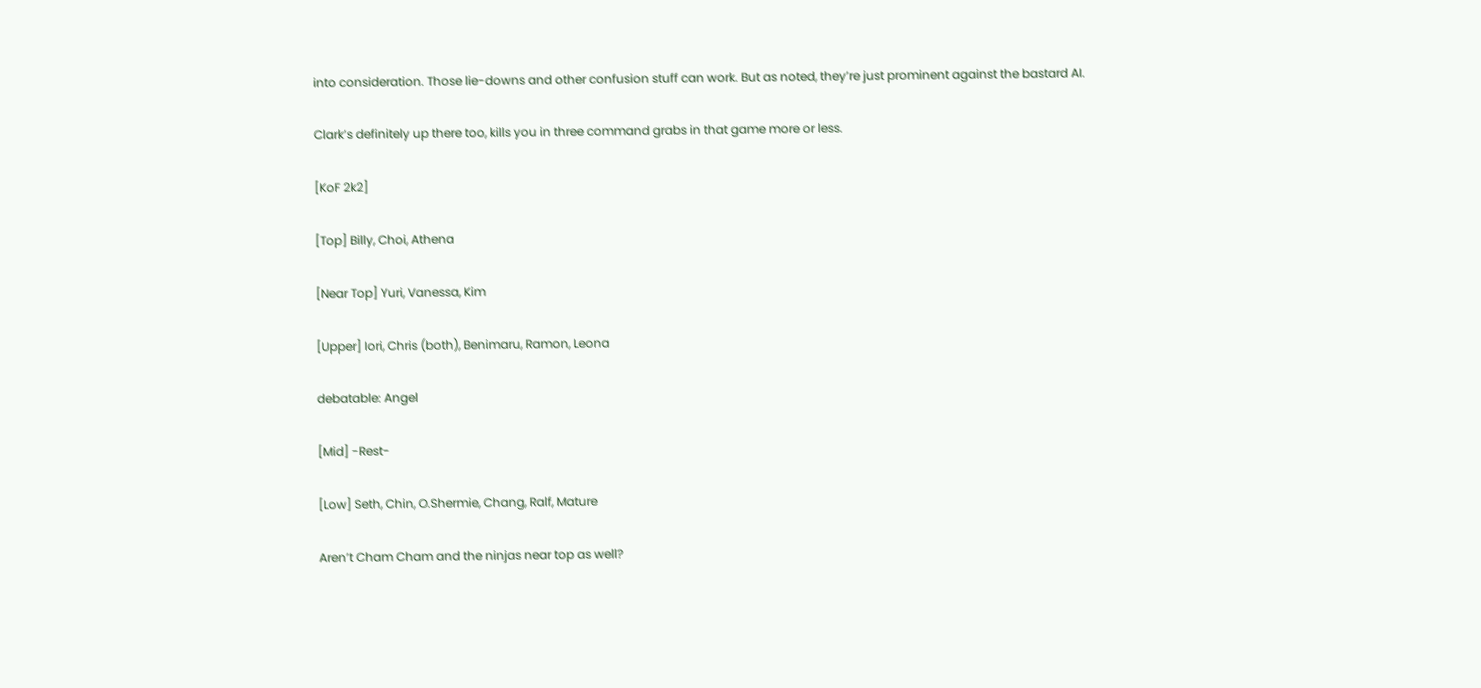into consideration. Those lie-downs and other confusion stuff can work. But as noted, they’re just prominent against the bastard AI.

Clark’s definitely up there too, kills you in three command grabs in that game more or less.

[KoF 2k2]

[Top] Billy, Choi, Athena

[Near Top] Yuri, Vanessa, Kim

[Upper] Iori, Chris (both), Benimaru, Ramon, Leona

debatable: Angel

[Mid] -Rest-

[Low] Seth, Chin, O.Shermie, Chang, Ralf, Mature

Aren’t Cham Cham and the ninjas near top as well?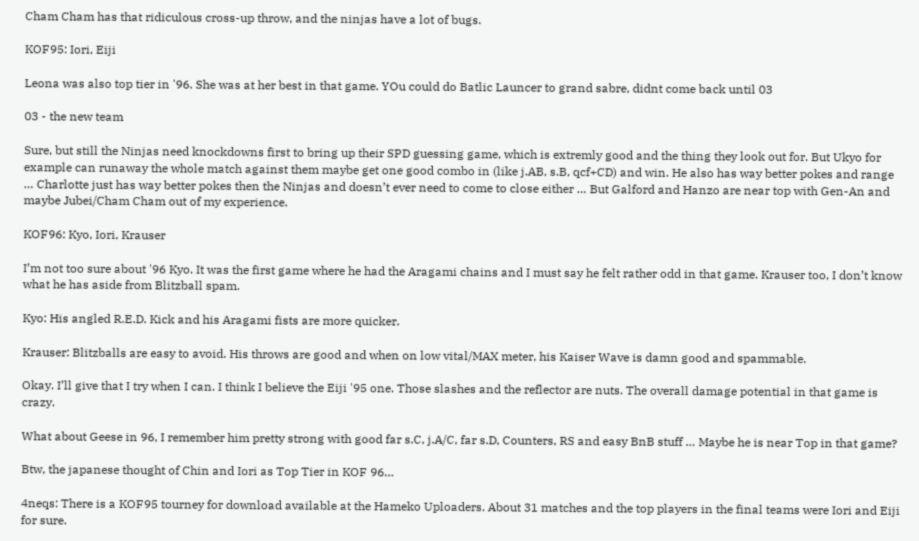Cham Cham has that ridiculous cross-up throw, and the ninjas have a lot of bugs.

KOF95: Iori, Eiji

Leona was also top tier in '96. She was at her best in that game. YOu could do Batlic Launcer to grand sabre, didnt come back until 03

03 - the new team

Sure, but still the Ninjas need knockdowns first to bring up their SPD guessing game, which is extremly good and the thing they look out for. But Ukyo for example can runaway the whole match against them maybe get one good combo in (like j.AB, s.B, qcf+CD) and win. He also has way better pokes and range … Charlotte just has way better pokes then the Ninjas and doesn’t ever need to come to close either … But Galford and Hanzo are near top with Gen-An and maybe Jubei/Cham Cham out of my experience.

KOF96: Kyo, Iori, Krauser

I’m not too sure about '96 Kyo. It was the first game where he had the Aragami chains and I must say he felt rather odd in that game. Krauser too, I don’t know what he has aside from Blitzball spam.

Kyo: His angled R.E.D. Kick and his Aragami fists are more quicker.

Krauser: Blitzballs are easy to avoid. His throws are good and when on low vital/MAX meter, his Kaiser Wave is damn good and spammable.

Okay. I’ll give that I try when I can. I think I believe the Eiji '95 one. Those slashes and the reflector are nuts. The overall damage potential in that game is crazy.

What about Geese in 96, I remember him pretty strong with good far s.C, j.A/C, far s.D, Counters, RS and easy BnB stuff … Maybe he is near Top in that game?

Btw, the japanese thought of Chin and Iori as Top Tier in KOF 96…

4neqs: There is a KOF95 tourney for download available at the Hameko Uploaders. About 31 matches and the top players in the final teams were Iori and Eiji for sure.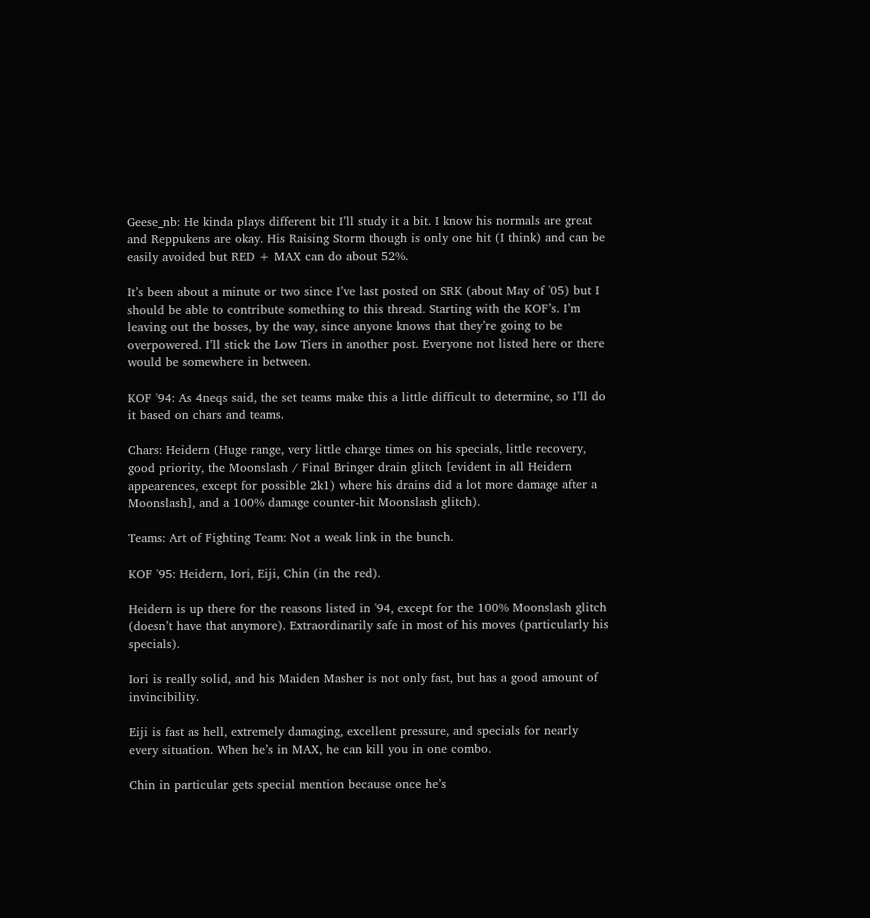Geese_nb: He kinda plays different bit I’ll study it a bit. I know his normals are great and Reppukens are okay. His Raising Storm though is only one hit (I think) and can be easily avoided but RED + MAX can do about 52%.

It’s been about a minute or two since I’ve last posted on SRK (about May of '05) but I should be able to contribute something to this thread. Starting with the KOF’s. I’m leaving out the bosses, by the way, since anyone knows that they’re going to be overpowered. I’ll stick the Low Tiers in another post. Everyone not listed here or there would be somewhere in between.

KOF '94: As 4neqs said, the set teams make this a little difficult to determine, so I’ll do it based on chars and teams.

Chars: Heidern (Huge range, very little charge times on his specials, little recovery, good priority, the Moonslash / Final Bringer drain glitch [evident in all Heidern appearences, except for possible 2k1) where his drains did a lot more damage after a Moonslash], and a 100% damage counter-hit Moonslash glitch).

Teams: Art of Fighting Team: Not a weak link in the bunch.

KOF '95: Heidern, Iori, Eiji, Chin (in the red).

Heidern is up there for the reasons listed in '94, except for the 100% Moonslash glitch (doesn’t have that anymore). Extraordinarily safe in most of his moves (particularly his specials).

Iori is really solid, and his Maiden Masher is not only fast, but has a good amount of invincibility.

Eiji is fast as hell, extremely damaging, excellent pressure, and specials for nearly every situation. When he’s in MAX, he can kill you in one combo.

Chin in particular gets special mention because once he’s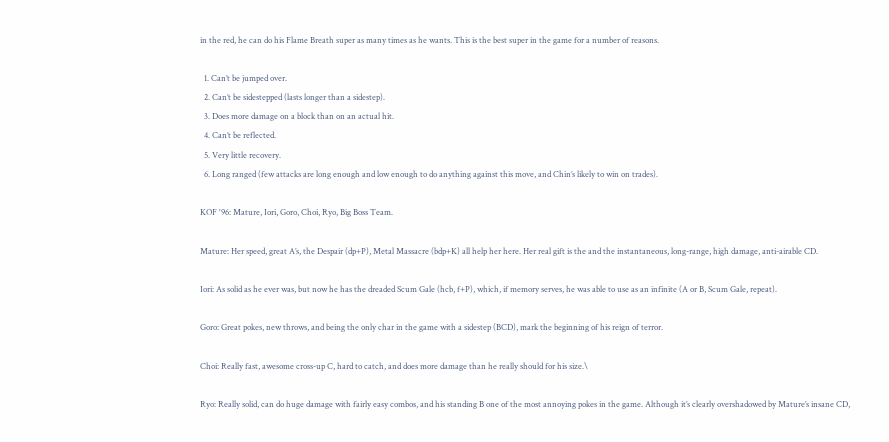in the red, he can do his Flame Breath super as many times as he wants. This is the best super in the game for a number of reasons.

  1. Can’t be jumped over.
  2. Can’t be sidestepped (lasts longer than a sidestep).
  3. Does more damage on a block than on an actual hit.
  4. Can’t be reflected.
  5. Very little recovery.
  6. Long ranged (few attacks are long enough and low enough to do anything against this move, and Chin’s likely to win on trades).

KOF '96: Mature, Iori, Goro, Choi, Ryo, Big Boss Team.

Mature: Her speed, great A’s, the Despair (dp+P), Metal Massacre (bdp+K) all help her here. Her real gift is the and the instantaneous, long-range, high damage, anti-airable CD.

Iori: As solid as he ever was, but now he has the dreaded Scum Gale (hcb, f+P), which, if memory serves, he was able to use as an infinite (A or B, Scum Gale, repeat).

Goro: Great pokes, new throws, and being the only char in the game with a sidestep (BCD), mark the beginning of his reign of terror.

Choi: Really fast, awesome cross-up C, hard to catch, and does more damage than he really should for his size.\

Ryo: Really solid, can do huge damage with fairly easy combos, and his standing B one of the most annoying pokes in the game. Although it’s clearly overshadowed by Mature’s insane CD,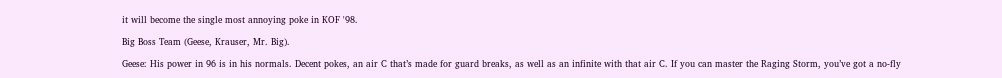it will become the single most annoying poke in KOF '98.

Big Boss Team (Geese, Krauser, Mr. Big).

Geese: His power in 96 is in his normals. Decent pokes, an air C that’s made for guard breaks, as well as an infinite with that air C. If you can master the Raging Storm, you’ve got a no-fly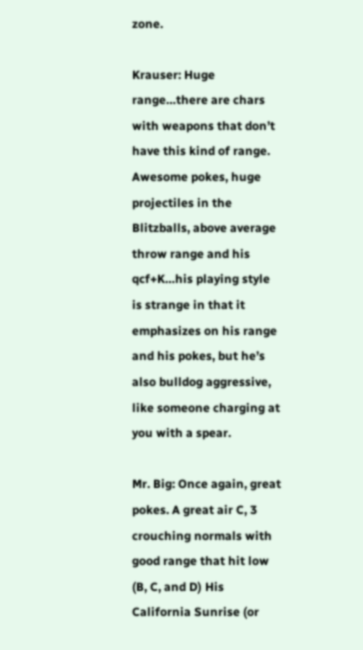zone.

Krauser: Huge range…there are chars with weapons that don’t have this kind of range. Awesome pokes, huge projectiles in the Blitzballs, above average throw range and his qcf+K…his playing style is strange in that it emphasizes on his range and his pokes, but he’s also bulldog aggressive, like someone charging at you with a spear.

Mr. Big: Once again, great pokes. A great air C, 3 crouching normals with good range that hit low (B, C, and D) His California Sunrise (or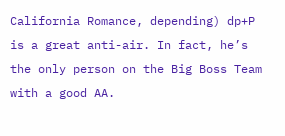California Romance, depending) dp+P is a great anti-air. In fact, he’s the only person on the Big Boss Team with a good AA.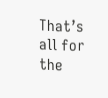That’s all for the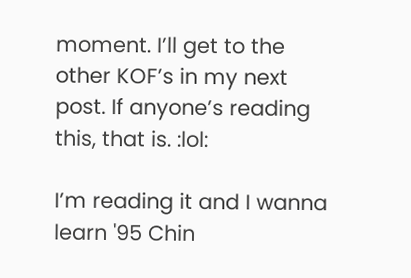moment. I’ll get to the other KOF’s in my next post. If anyone’s reading this, that is. :lol:

I’m reading it and I wanna learn '95 Chin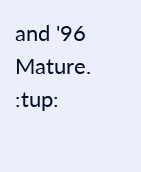and '96 Mature. :tup: